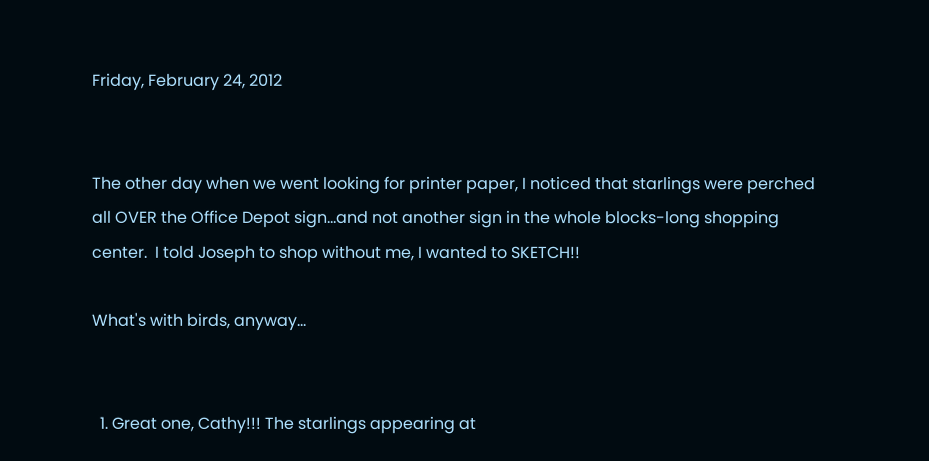Friday, February 24, 2012


The other day when we went looking for printer paper, I noticed that starlings were perched all OVER the Office Depot sign...and not another sign in the whole blocks-long shopping center.  I told Joseph to shop without me, I wanted to SKETCH!!

What's with birds, anyway...


  1. Great one, Cathy!!! The starlings appearing at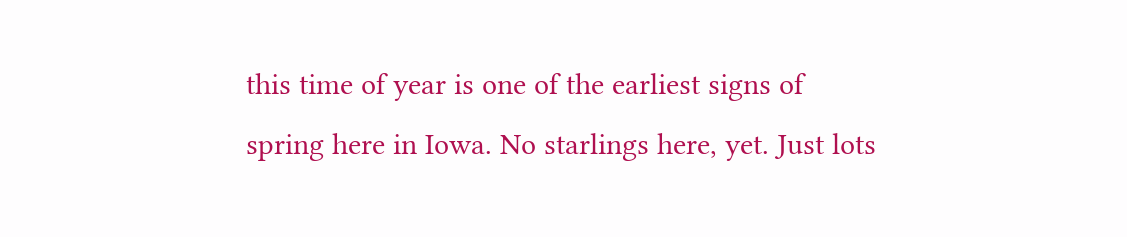this time of year is one of the earliest signs of spring here in Iowa. No starlings here, yet. Just lots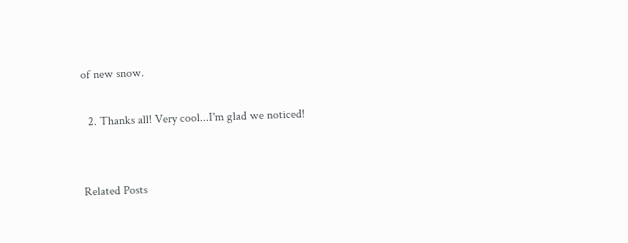of new snow.

  2. Thanks all! Very cool...I'm glad we noticed!


Related Posts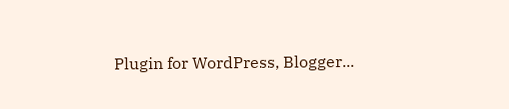Plugin for WordPress, Blogger...